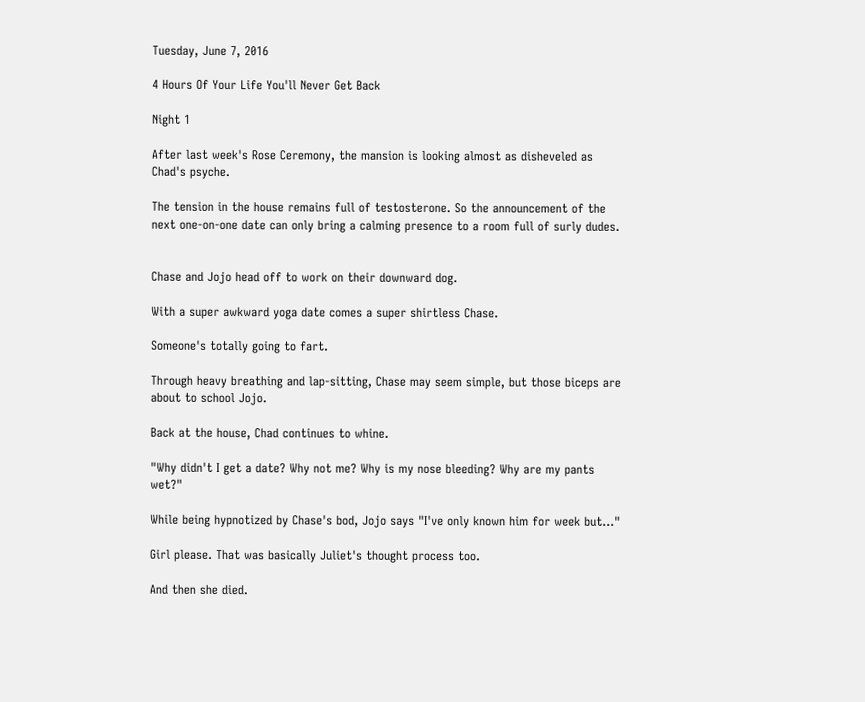Tuesday, June 7, 2016

4 Hours Of Your Life You'll Never Get Back

Night 1

After last week's Rose Ceremony, the mansion is looking almost as disheveled as Chad's psyche.

The tension in the house remains full of testosterone. So the announcement of the next one-on-one date can only bring a calming presence to a room full of surly dudes.


Chase and Jojo head off to work on their downward dog.

With a super awkward yoga date comes a super shirtless Chase.

Someone's totally going to fart.

Through heavy breathing and lap-sitting, Chase may seem simple, but those biceps are about to school Jojo.

Back at the house, Chad continues to whine.

"Why didn't I get a date? Why not me? Why is my nose bleeding? Why are my pants wet?"

While being hypnotized by Chase's bod, Jojo says "I've only known him for week but..."

Girl please. That was basically Juliet's thought process too.

And then she died.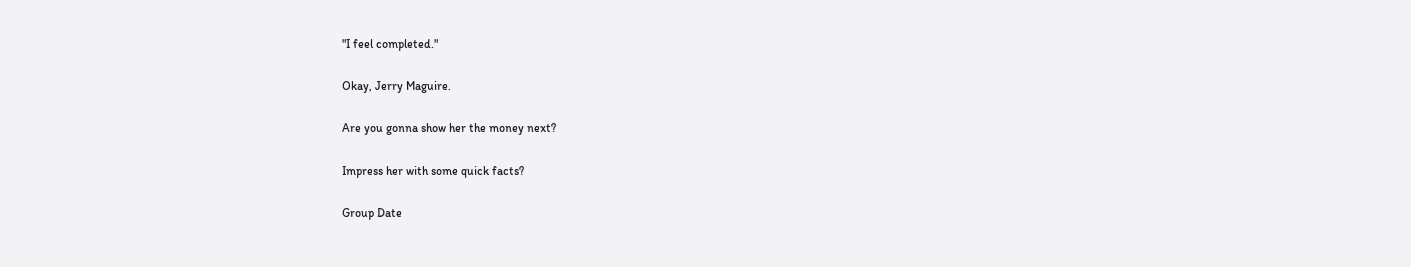"I feel completed."

Okay, Jerry Maguire.

Are you gonna show her the money next?

Impress her with some quick facts?

Group Date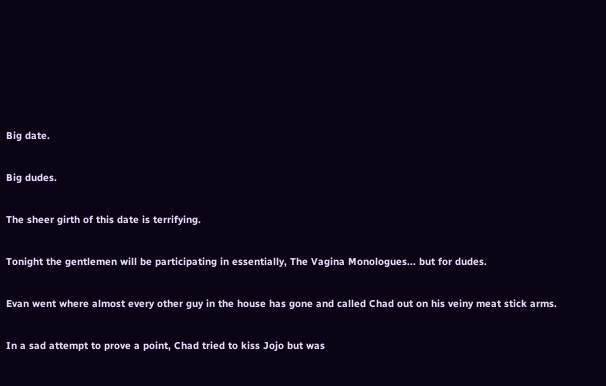Big date.

Big dudes.

The sheer girth of this date is terrifying.

Tonight the gentlemen will be participating in essentially, The Vagina Monologues... but for dudes.

Evan went where almost every other guy in the house has gone and called Chad out on his veiny meat stick arms.

In a sad attempt to prove a point, Chad tried to kiss Jojo but was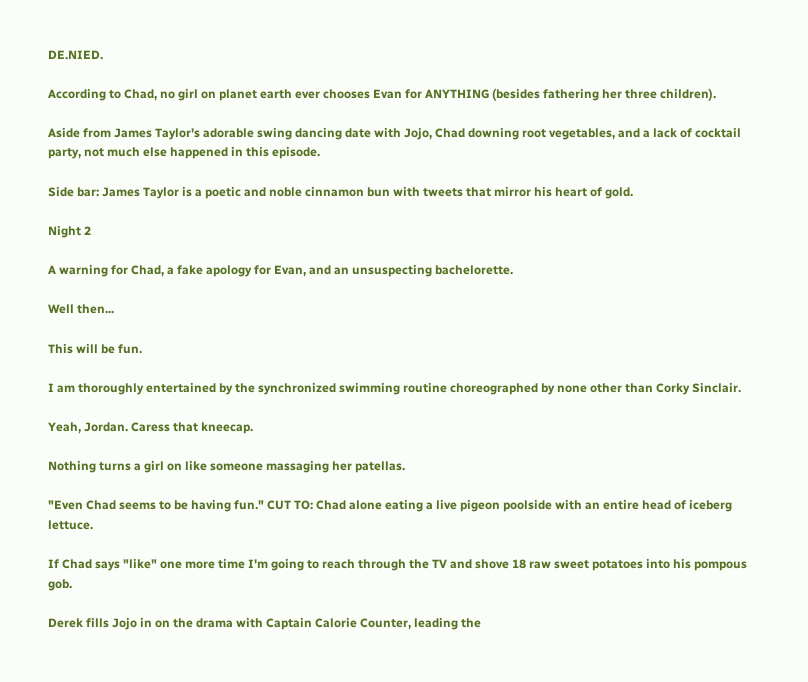DE.NIED.

According to Chad, no girl on planet earth ever chooses Evan for ANYTHING (besides fathering her three children).

Aside from James Taylor's adorable swing dancing date with Jojo, Chad downing root vegetables, and a lack of cocktail party, not much else happened in this episode.

Side bar: James Taylor is a poetic and noble cinnamon bun with tweets that mirror his heart of gold.

Night 2

A warning for Chad, a fake apology for Evan, and an unsuspecting bachelorette.

Well then...

This will be fun.

I am thoroughly entertained by the synchronized swimming routine choreographed by none other than Corky Sinclair.

Yeah, Jordan. Caress that kneecap.

Nothing turns a girl on like someone massaging her patellas.

"Even Chad seems to be having fun." CUT TO: Chad alone eating a live pigeon poolside with an entire head of iceberg lettuce.

If Chad says "like" one more time I'm going to reach through the TV and shove 18 raw sweet potatoes into his pompous gob.

Derek fills Jojo in on the drama with Captain Calorie Counter, leading the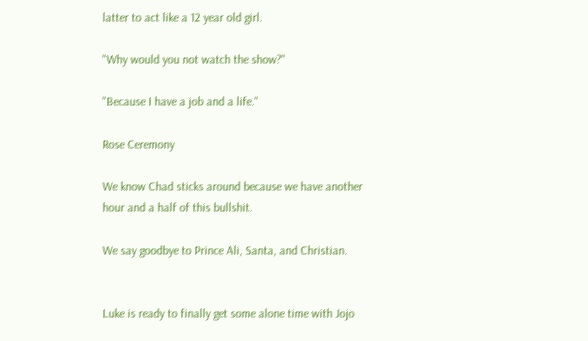latter to act like a 12 year old girl.

"Why would you not watch the show?"

"Because I have a job and a life."

Rose Ceremony

We know Chad sticks around because we have another hour and a half of this bullshit.

We say goodbye to Prince Ali, Santa, and Christian.


Luke is ready to finally get some alone time with Jojo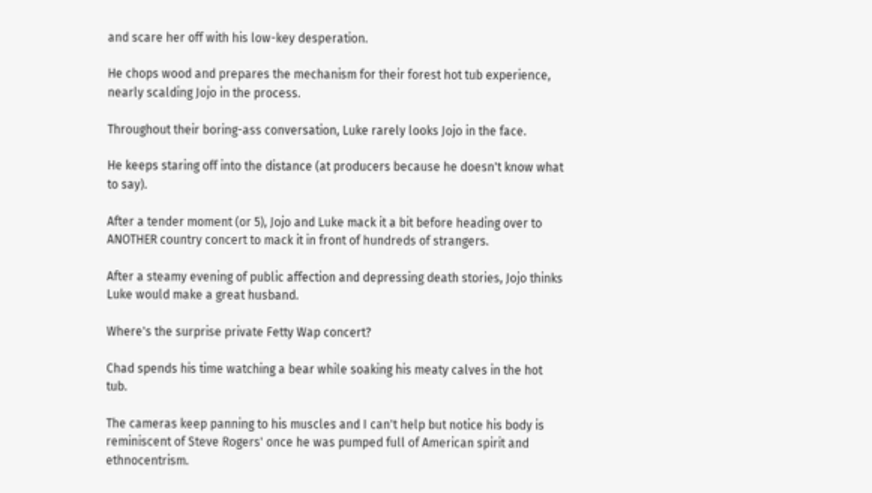and scare her off with his low-key desperation.

He chops wood and prepares the mechanism for their forest hot tub experience, nearly scalding Jojo in the process.

Throughout their boring-ass conversation, Luke rarely looks Jojo in the face.

He keeps staring off into the distance (at producers because he doesn't know what to say).

After a tender moment (or 5), Jojo and Luke mack it a bit before heading over to ANOTHER country concert to mack it in front of hundreds of strangers.

After a steamy evening of public affection and depressing death stories, Jojo thinks Luke would make a great husband.

Where's the surprise private Fetty Wap concert?

Chad spends his time watching a bear while soaking his meaty calves in the hot tub.

The cameras keep panning to his muscles and I can't help but notice his body is reminiscent of Steve Rogers' once he was pumped full of American spirit and ethnocentrism.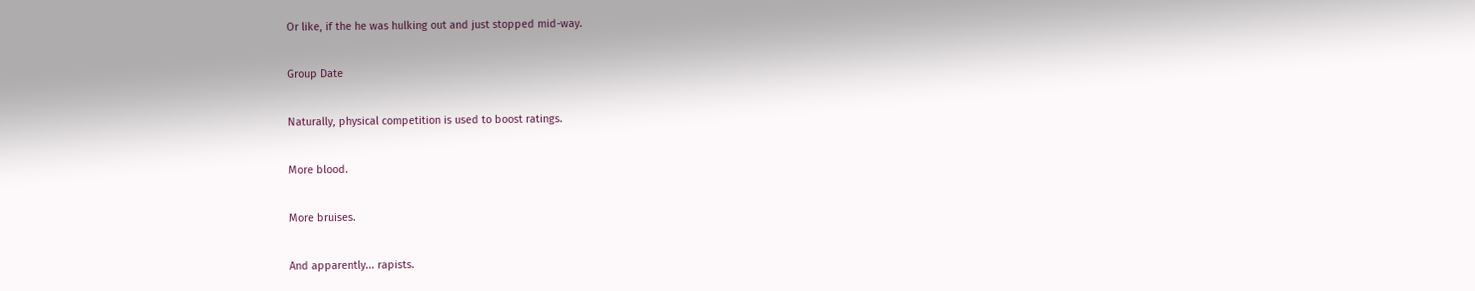Or like, if the he was hulking out and just stopped mid-way.

Group Date

Naturally, physical competition is used to boost ratings.

More blood.

More bruises.

And apparently... rapists.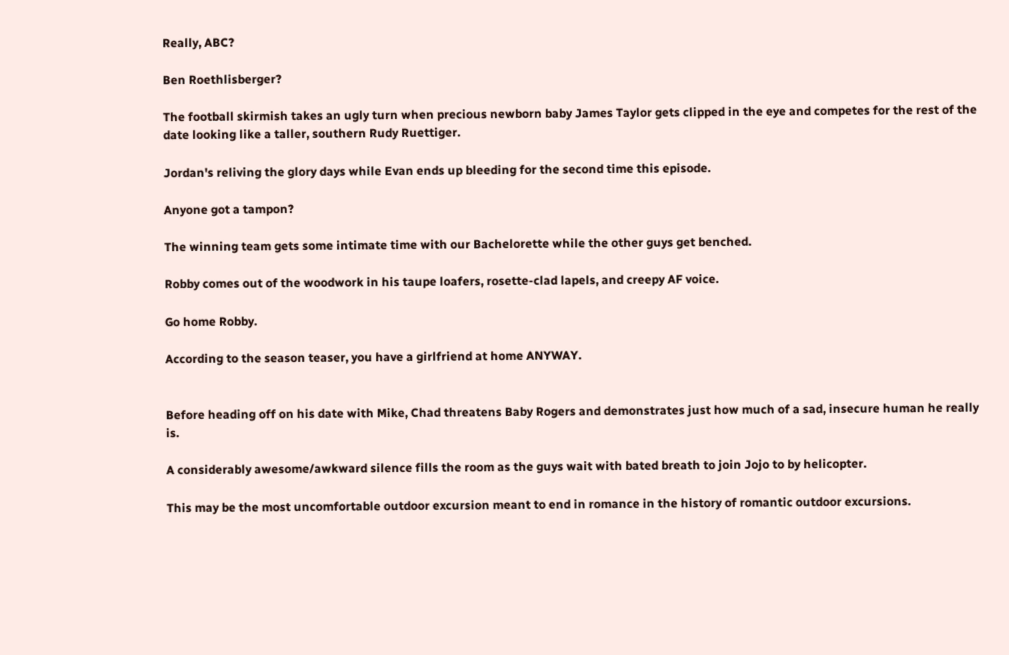Really, ABC?

Ben Roethlisberger?

The football skirmish takes an ugly turn when precious newborn baby James Taylor gets clipped in the eye and competes for the rest of the date looking like a taller, southern Rudy Ruettiger.

Jordan's reliving the glory days while Evan ends up bleeding for the second time this episode.

Anyone got a tampon?

The winning team gets some intimate time with our Bachelorette while the other guys get benched.

Robby comes out of the woodwork in his taupe loafers, rosette-clad lapels, and creepy AF voice.

Go home Robby.

According to the season teaser, you have a girlfriend at home ANYWAY.


Before heading off on his date with Mike, Chad threatens Baby Rogers and demonstrates just how much of a sad, insecure human he really is.

A considerably awesome/awkward silence fills the room as the guys wait with bated breath to join Jojo to by helicopter.

This may be the most uncomfortable outdoor excursion meant to end in romance in the history of romantic outdoor excursions.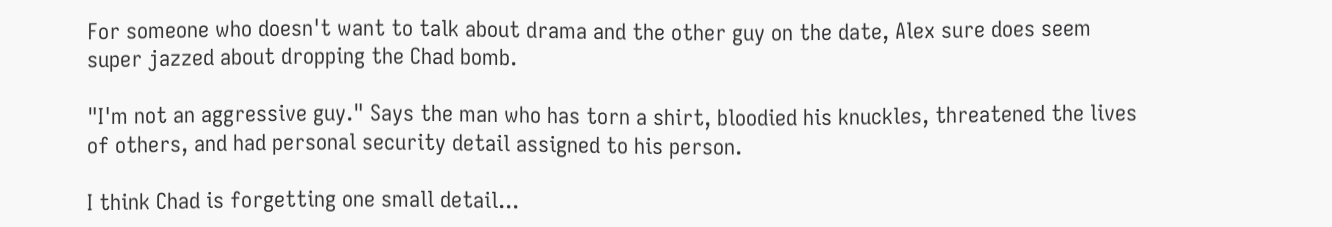For someone who doesn't want to talk about drama and the other guy on the date, Alex sure does seem super jazzed about dropping the Chad bomb.

"I'm not an aggressive guy." Says the man who has torn a shirt, bloodied his knuckles, threatened the lives of others, and had personal security detail assigned to his person.

I think Chad is forgetting one small detail...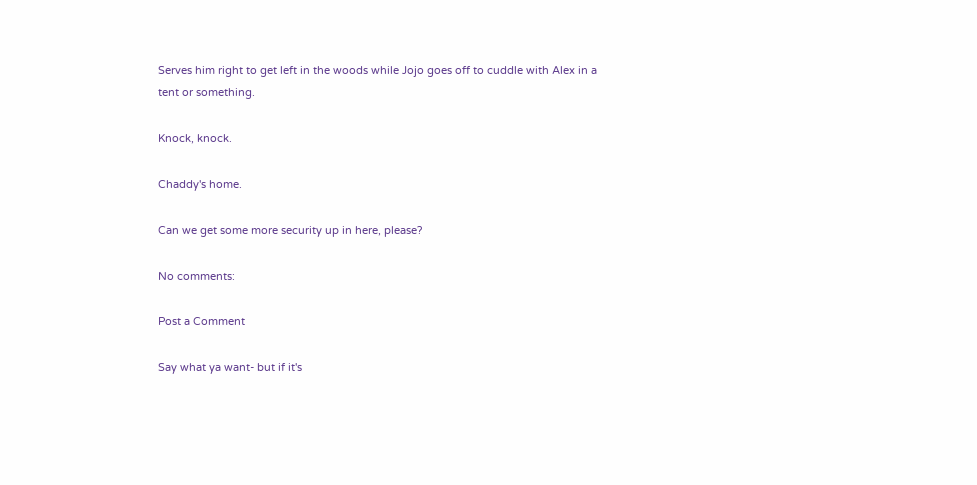Serves him right to get left in the woods while Jojo goes off to cuddle with Alex in a tent or something.

Knock, knock.

Chaddy's home.

Can we get some more security up in here, please?

No comments:

Post a Comment

Say what ya want- but if it's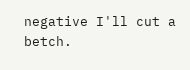negative I'll cut a betch.